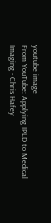youtube image
From YouTube: Applying IPLD to Medical Imaging - Chris Hafey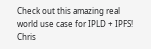Check out this amazing real world use case for IPLD + IPFS! Chris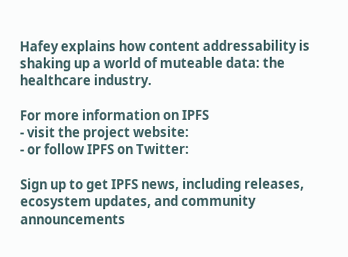Hafey explains how content addressability is shaking up a world of muteable data: the healthcare industry.

For more information on IPFS
- visit the project website:
- or follow IPFS on Twitter:

Sign up to get IPFS news, including releases, ecosystem updates, and community announcements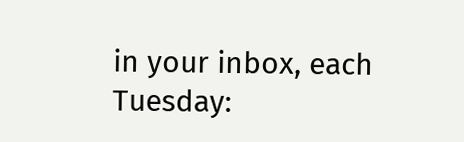in your inbox, each Tuesday: